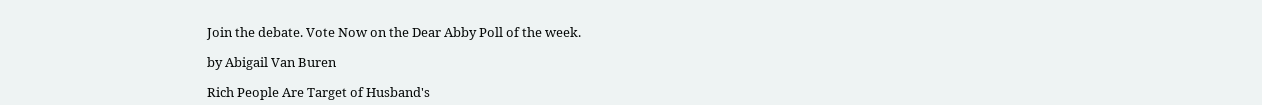Join the debate. Vote Now on the Dear Abby Poll of the week.

by Abigail Van Buren

Rich People Are Target of Husband's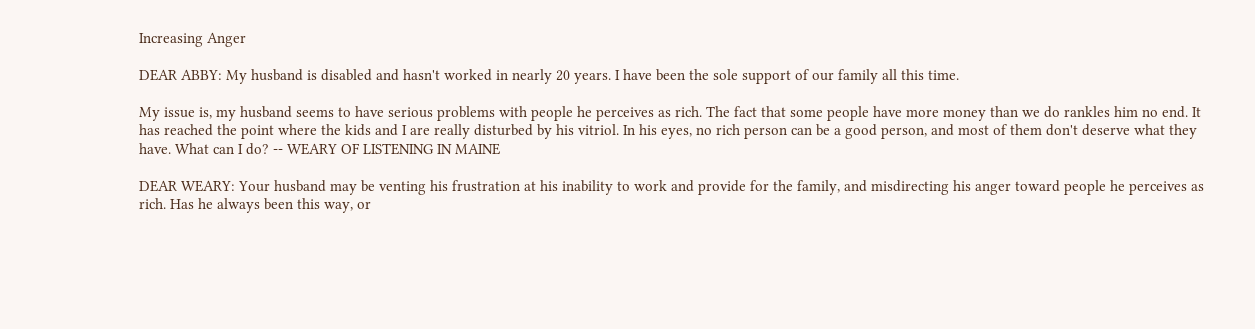Increasing Anger

DEAR ABBY: My husband is disabled and hasn't worked in nearly 20 years. I have been the sole support of our family all this time.

My issue is, my husband seems to have serious problems with people he perceives as rich. The fact that some people have more money than we do rankles him no end. It has reached the point where the kids and I are really disturbed by his vitriol. In his eyes, no rich person can be a good person, and most of them don't deserve what they have. What can I do? -- WEARY OF LISTENING IN MAINE

DEAR WEARY: Your husband may be venting his frustration at his inability to work and provide for the family, and misdirecting his anger toward people he perceives as rich. Has he always been this way, or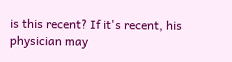is this recent? If it's recent, his physician may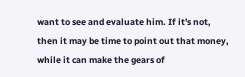want to see and evaluate him. If it's not, then it may be time to point out that money, while it can make the gears of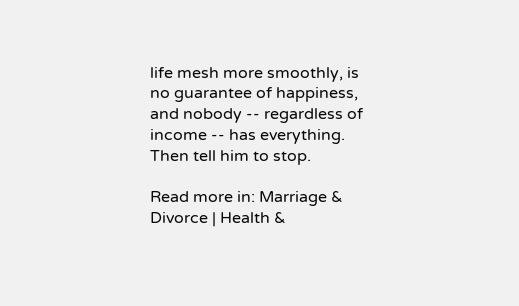life mesh more smoothly, is no guarantee of happiness, and nobody -- regardless of income -- has everything. Then tell him to stop.

Read more in: Marriage & Divorce | Health &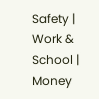Safety | Work & School | Money